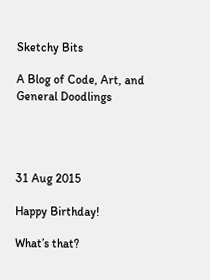Sketchy Bits

A Blog of Code, Art, and General Doodlings




31 Aug 2015

Happy Birthday!

What’s that?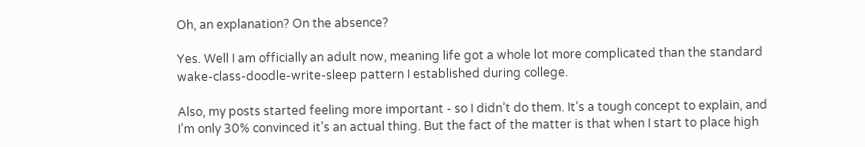Oh, an explanation? On the absence?

Yes. Well I am officially an adult now, meaning life got a whole lot more complicated than the standard wake-class-doodle-write-sleep pattern I established during college.

Also, my posts started feeling more important - so I didn’t do them. It’s a tough concept to explain, and I’m only 30% convinced it’s an actual thing. But the fact of the matter is that when I start to place high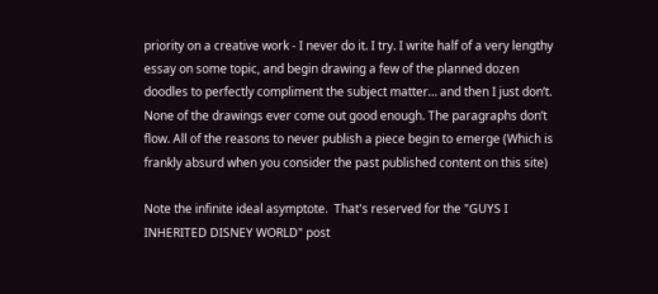priority on a creative work - I never do it. I try. I write half of a very lengthy essay on some topic, and begin drawing a few of the planned dozen doodles to perfectly compliment the subject matter… and then I just don’t. None of the drawings ever come out good enough. The paragraphs don’t flow. All of the reasons to never publish a piece begin to emerge (Which is frankly absurd when you consider the past published content on this site)

Note the infinite ideal asymptote.  That's reserved for the "GUYS I INHERITED DISNEY WORLD" post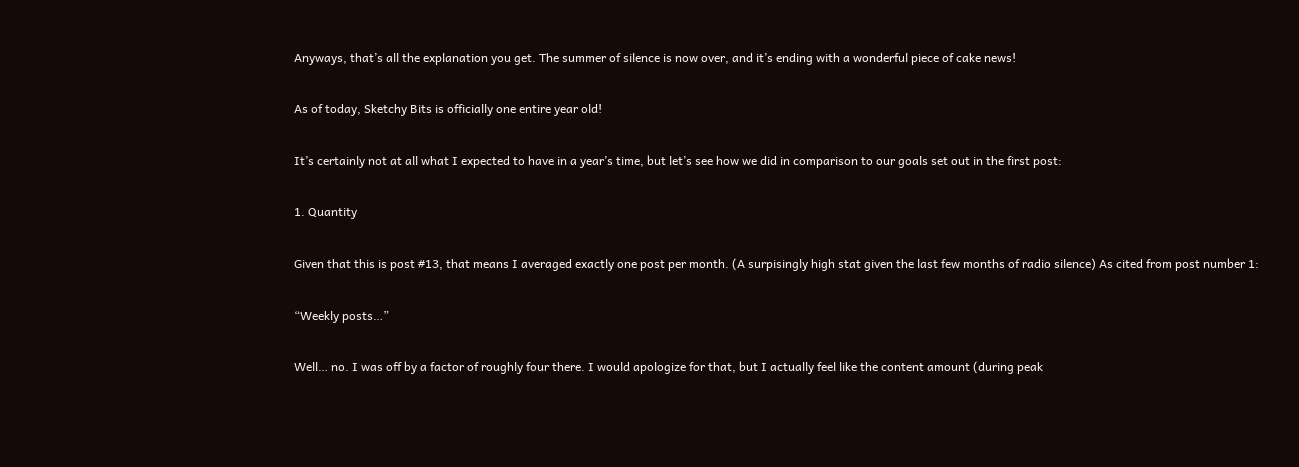Anyways, that’s all the explanation you get. The summer of silence is now over, and it’s ending with a wonderful piece of cake news!

As of today, Sketchy Bits is officially one entire year old!

It’s certainly not at all what I expected to have in a year’s time, but let’s see how we did in comparison to our goals set out in the first post:

1. Quantity

Given that this is post #13, that means I averaged exactly one post per month. (A surpisingly high stat given the last few months of radio silence) As cited from post number 1:

“Weekly posts…”

Well… no. I was off by a factor of roughly four there. I would apologize for that, but I actually feel like the content amount (during peak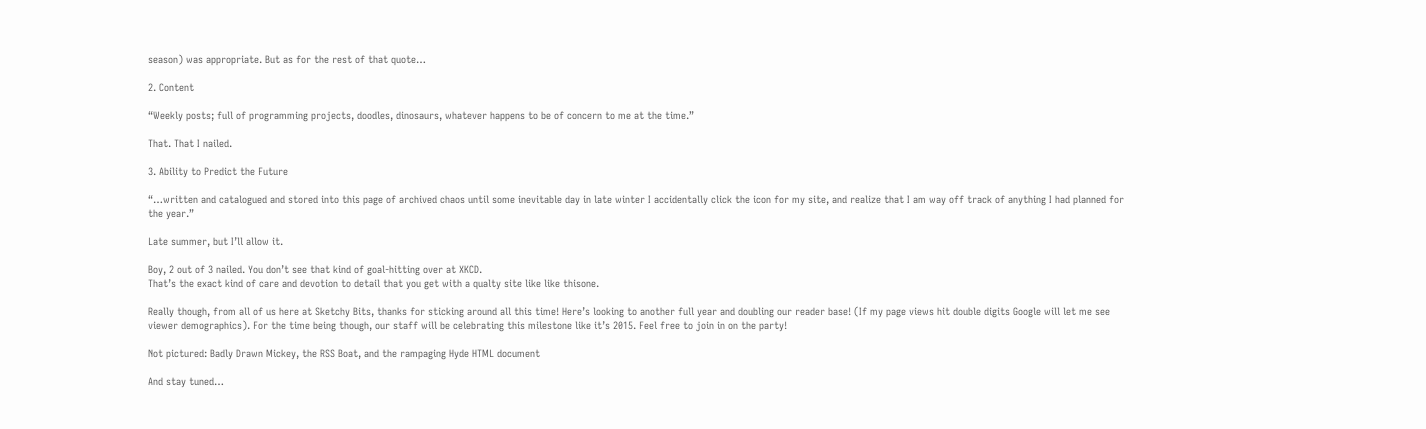season) was appropriate. But as for the rest of that quote…

2. Content

“Weekly posts; full of programming projects, doodles, dinosaurs, whatever happens to be of concern to me at the time.”

That. That I nailed.

3. Ability to Predict the Future

“…written and catalogued and stored into this page of archived chaos until some inevitable day in late winter I accidentally click the icon for my site, and realize that I am way off track of anything I had planned for the year.”

Late summer, but I’ll allow it.

Boy, 2 out of 3 nailed. You don’t see that kind of goal-hitting over at XKCD.
That’s the exact kind of care and devotion to detail that you get with a qualty site like like thisone.

Really though, from all of us here at Sketchy Bits, thanks for sticking around all this time! Here’s looking to another full year and doubling our reader base! (If my page views hit double digits Google will let me see viewer demographics). For the time being though, our staff will be celebrating this milestone like it’s 2015. Feel free to join in on the party!

Not pictured: Badly Drawn Mickey, the RSS Boat, and the rampaging Hyde HTML document

And stay tuned…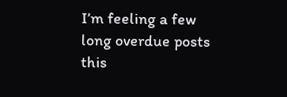I’m feeling a few long overdue posts this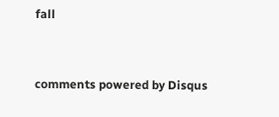fall


comments powered by Disqus